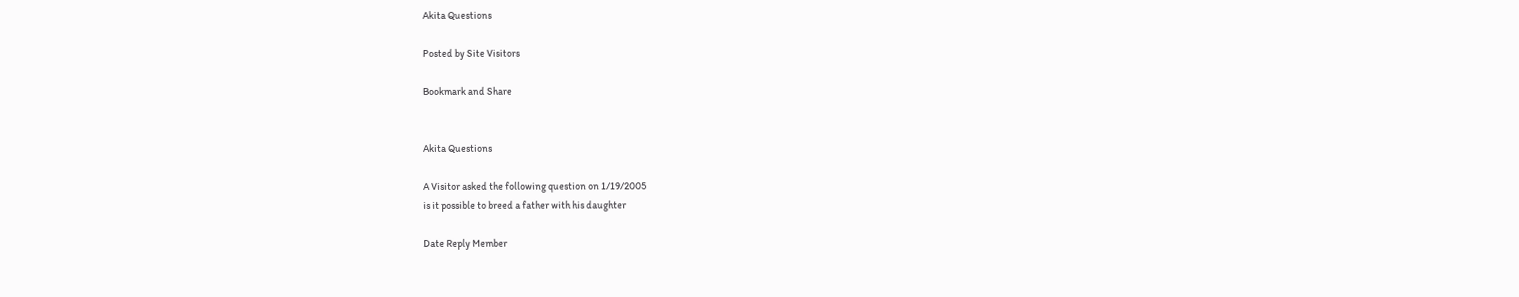Akita Questions

Posted by Site Visitors

Bookmark and Share


Akita Questions

A Visitor asked the following question on 1/19/2005
is it possible to breed a father with his daughter

Date Reply Member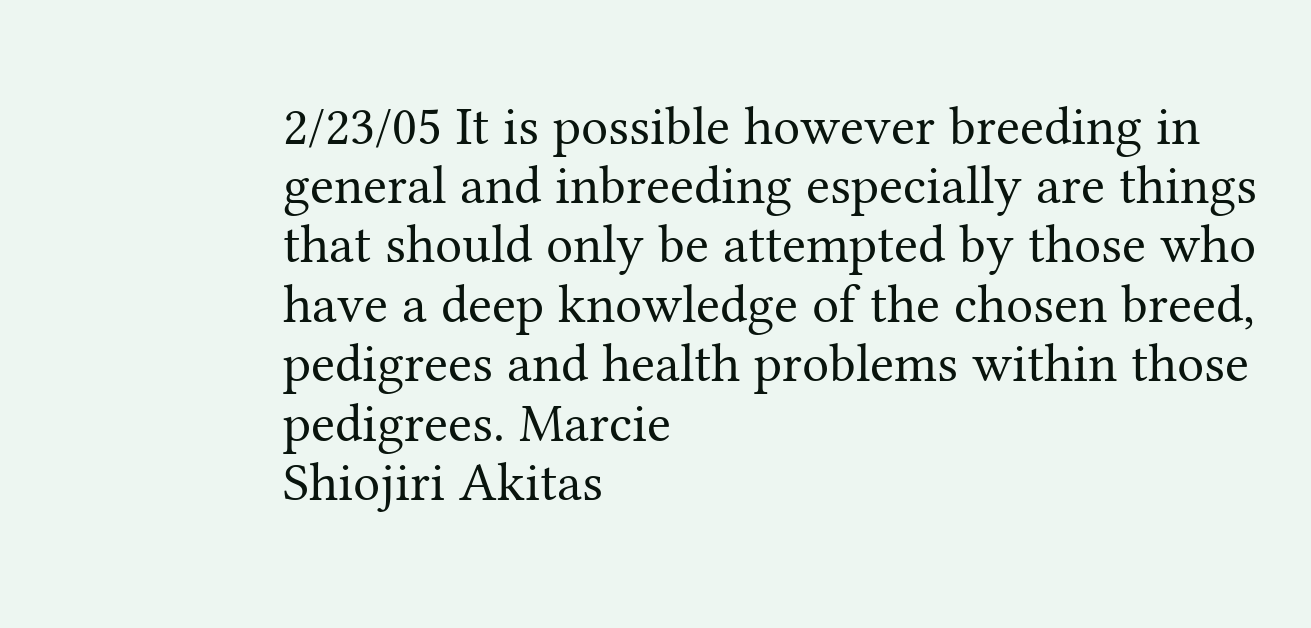2/23/05 It is possible however breeding in general and inbreeding especially are things that should only be attempted by those who have a deep knowledge of the chosen breed, pedigrees and health problems within those pedigrees. Marcie
Shiojiri Akitas